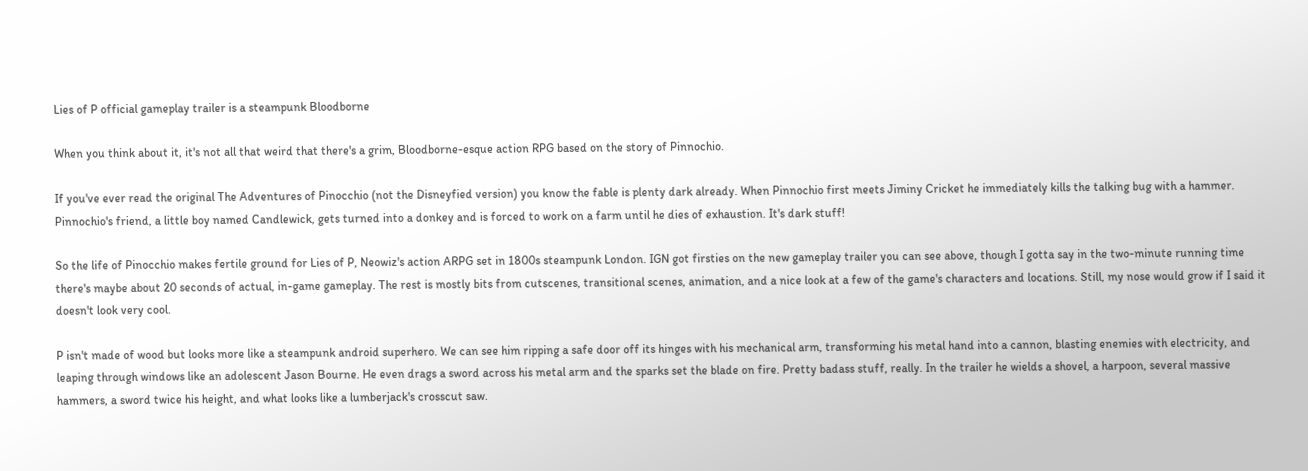Lies of P official gameplay trailer is a steampunk Bloodborne

When you think about it, it's not all that weird that there's a grim, Bloodborne-esque action RPG based on the story of Pinnochio.

If you've ever read the original The Adventures of Pinocchio (not the Disneyfied version) you know the fable is plenty dark already. When Pinnochio first meets Jiminy Cricket he immediately kills the talking bug with a hammer. Pinnochio's friend, a little boy named Candlewick, gets turned into a donkey and is forced to work on a farm until he dies of exhaustion. It's dark stuff!

So the life of Pinocchio makes fertile ground for Lies of P, Neowiz's action ARPG set in 1800s steampunk London. IGN got firsties on the new gameplay trailer you can see above, though I gotta say in the two-minute running time there's maybe about 20 seconds of actual, in-game gameplay. The rest is mostly bits from cutscenes, transitional scenes, animation, and a nice look at a few of the game's characters and locations. Still, my nose would grow if I said it doesn't look very cool.

P isn't made of wood but looks more like a steampunk android superhero. We can see him ripping a safe door off its hinges with his mechanical arm, transforming his metal hand into a cannon, blasting enemies with electricity, and leaping through windows like an adolescent Jason Bourne. He even drags a sword across his metal arm and the sparks set the blade on fire. Pretty badass stuff, really. In the trailer he wields a shovel, a harpoon, several massive hammers, a sword twice his height, and what looks like a lumberjack's crosscut saw.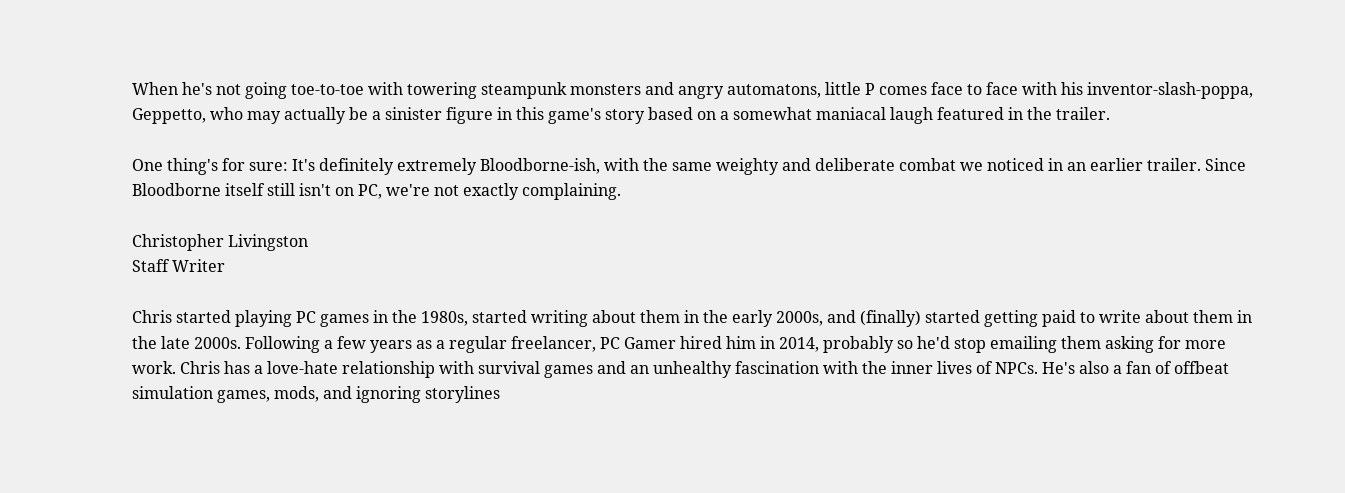When he's not going toe-to-toe with towering steampunk monsters and angry automatons, little P comes face to face with his inventor-slash-poppa, Geppetto, who may actually be a sinister figure in this game's story based on a somewhat maniacal laugh featured in the trailer.

One thing's for sure: It's definitely extremely Bloodborne-ish, with the same weighty and deliberate combat we noticed in an earlier trailer. Since Bloodborne itself still isn't on PC, we're not exactly complaining.

Christopher Livingston
Staff Writer

Chris started playing PC games in the 1980s, started writing about them in the early 2000s, and (finally) started getting paid to write about them in the late 2000s. Following a few years as a regular freelancer, PC Gamer hired him in 2014, probably so he'd stop emailing them asking for more work. Chris has a love-hate relationship with survival games and an unhealthy fascination with the inner lives of NPCs. He's also a fan of offbeat simulation games, mods, and ignoring storylines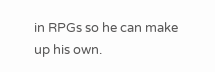in RPGs so he can make up his own.